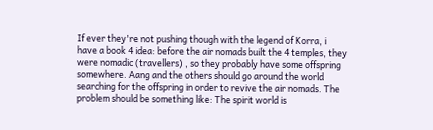If ever they're not pushing though with the legend of Korra, i have a book 4 idea: before the air nomads built the 4 temples, they were nomadic (travellers) , so they probably have some offspring somewhere. Aang and the others should go around the world searching for the offspring in order to revive the air nomads. The problem should be something like: The spirit world is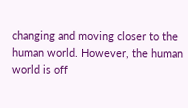changing and moving closer to the human world. However, the human world is off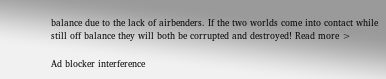balance due to the lack of airbenders. If the two worlds come into contact while still off balance they will both be corrupted and destroyed! Read more >

Ad blocker interference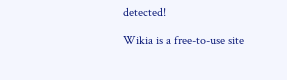detected!

Wikia is a free-to-use site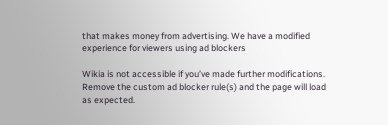that makes money from advertising. We have a modified experience for viewers using ad blockers

Wikia is not accessible if you’ve made further modifications. Remove the custom ad blocker rule(s) and the page will load as expected.